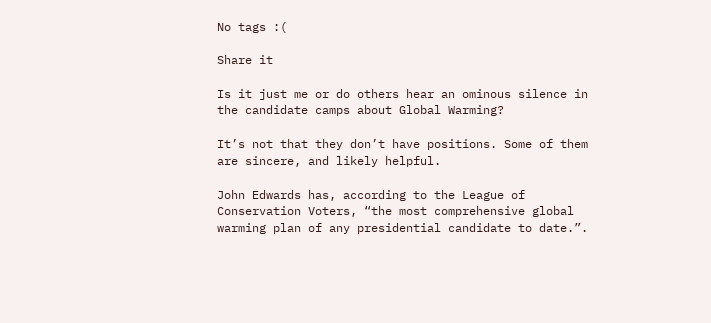No tags :(

Share it

Is it just me or do others hear an ominous silence in the candidate camps about Global Warming?

It’s not that they don’t have positions. Some of them are sincere, and likely helpful.

John Edwards has, according to the League of Conservation Voters, “the most comprehensive global warming plan of any presidential candidate to date.”.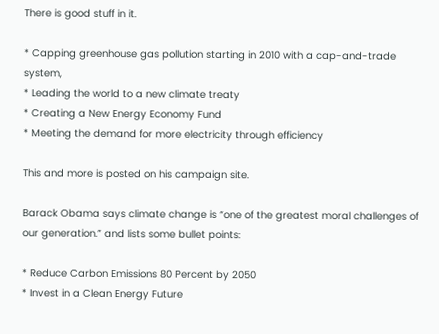There is good stuff in it.

* Capping greenhouse gas pollution starting in 2010 with a cap-and-trade system,
* Leading the world to a new climate treaty
* Creating a New Energy Economy Fund
* Meeting the demand for more electricity through efficiency

This and more is posted on his campaign site.

Barack Obama says climate change is “one of the greatest moral challenges of our generation.” and lists some bullet points:

* Reduce Carbon Emissions 80 Percent by 2050
* Invest in a Clean Energy Future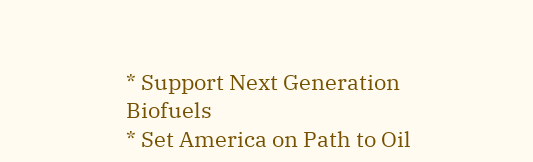* Support Next Generation Biofuels
* Set America on Path to Oil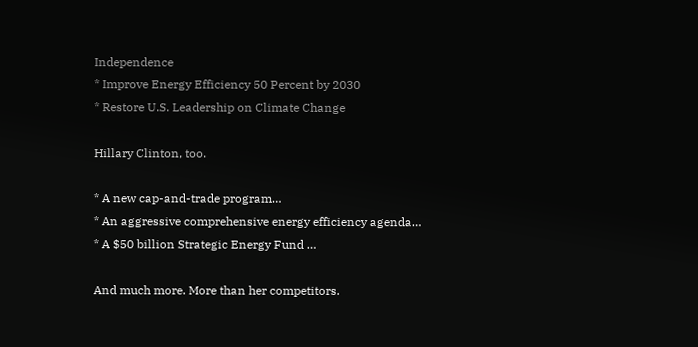Independence
* Improve Energy Efficiency 50 Percent by 2030
* Restore U.S. Leadership on Climate Change

Hillary Clinton, too.

* A new cap-and-trade program…
* An aggressive comprehensive energy efficiency agenda…
* A $50 billion Strategic Energy Fund …

And much more. More than her competitors.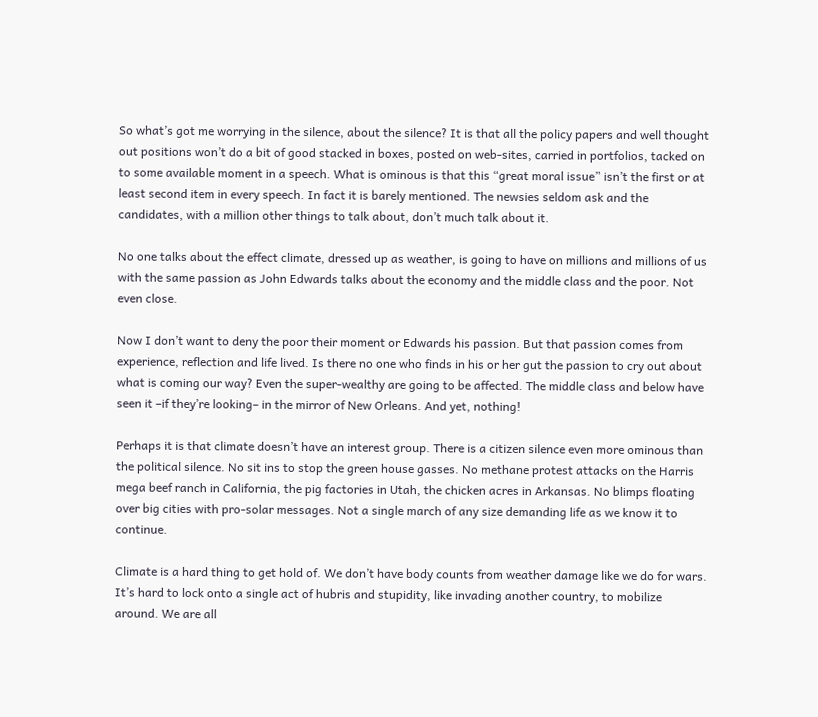So what’s got me worrying in the silence, about the silence? It is that all the policy papers and well thought out positions won’t do a bit of good stacked in boxes, posted on web-sites, carried in portfolios, tacked on to some available moment in a speech. What is ominous is that this “great moral issue” isn’t the first or at least second item in every speech. In fact it is barely mentioned. The newsies seldom ask and the candidates, with a million other things to talk about, don’t much talk about it.

No one talks about the effect climate, dressed up as weather, is going to have on millions and millions of us with the same passion as John Edwards talks about the economy and the middle class and the poor. Not even close.

Now I don’t want to deny the poor their moment or Edwards his passion. But that passion comes from experience, reflection and life lived. Is there no one who finds in his or her gut the passion to cry out about what is coming our way? Even the super-wealthy are going to be affected. The middle class and below have seen it –if they’re looking– in the mirror of New Orleans. And yet, nothing!

Perhaps it is that climate doesn’t have an interest group. There is a citizen silence even more ominous than the political silence. No sit ins to stop the green house gasses. No methane protest attacks on the Harris mega beef ranch in California, the pig factories in Utah, the chicken acres in Arkansas. No blimps floating over big cities with pro-solar messages. Not a single march of any size demanding life as we know it to continue.

Climate is a hard thing to get hold of. We don’t have body counts from weather damage like we do for wars. It’s hard to lock onto a single act of hubris and stupidity, like invading another country, to mobilize around. We are all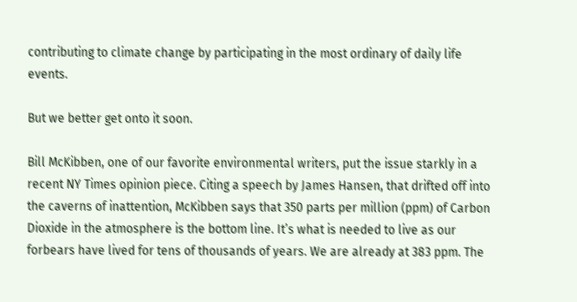contributing to climate change by participating in the most ordinary of daily life events.

But we better get onto it soon.

Bill McKibben, one of our favorite environmental writers, put the issue starkly in a recent NY Times opinion piece. Citing a speech by James Hansen, that drifted off into the caverns of inattention, McKibben says that 350 parts per million (ppm) of Carbon Dioxide in the atmosphere is the bottom line. It’s what is needed to live as our forbears have lived for tens of thousands of years. We are already at 383 ppm. The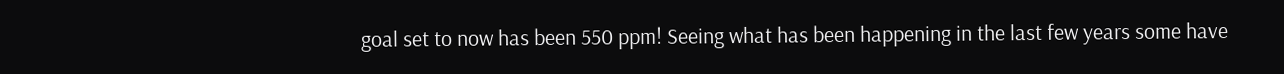goal set to now has been 550 ppm! Seeing what has been happening in the last few years some have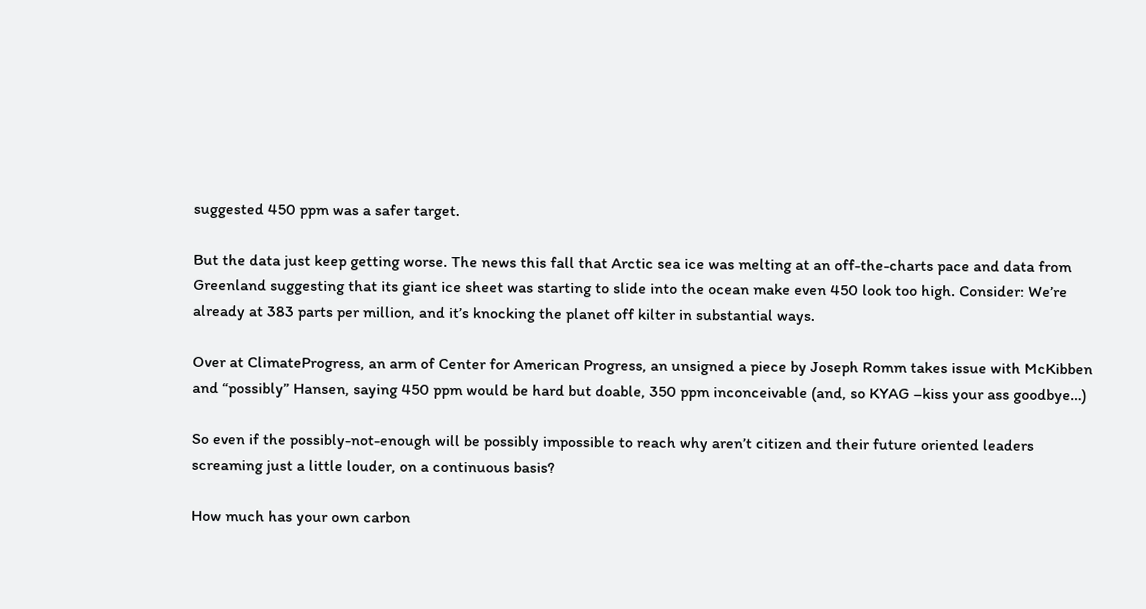suggested 450 ppm was a safer target.

But the data just keep getting worse. The news this fall that Arctic sea ice was melting at an off-the-charts pace and data from Greenland suggesting that its giant ice sheet was starting to slide into the ocean make even 450 look too high. Consider: We’re already at 383 parts per million, and it’s knocking the planet off kilter in substantial ways.

Over at ClimateProgress, an arm of Center for American Progress, an unsigned a piece by Joseph Romm takes issue with McKibben and “possibly” Hansen, saying 450 ppm would be hard but doable, 350 ppm inconceivable (and, so KYAG –kiss your ass goodbye…)

So even if the possibly-not-enough will be possibly impossible to reach why aren’t citizen and their future oriented leaders screaming just a little louder, on a continuous basis?

How much has your own carbon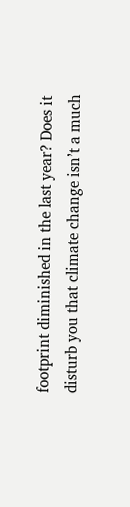footprint diminished in the last year? Does it disturb you that climate change isn’t a much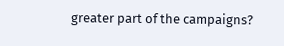greater part of the campaigns?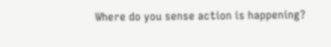Where do you sense action is happening?